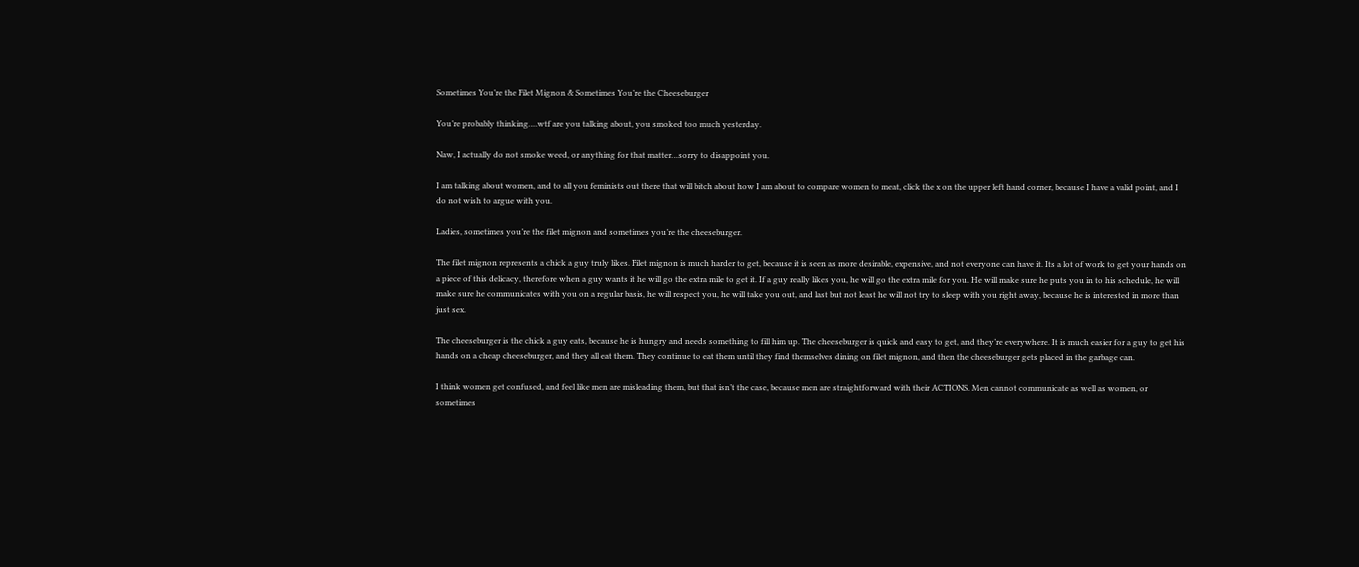Sometimes You’re the Filet Mignon & Sometimes You’re the Cheeseburger

You’re probably thinking….wtf are you talking about, you smoked too much yesterday.

Naw, I actually do not smoke weed, or anything for that matter…sorry to disappoint you.

I am talking about women, and to all you feminists out there that will bitch about how I am about to compare women to meat, click the x on the upper left hand corner, because I have a valid point, and I do not wish to argue with you.

Ladies, sometimes you’re the filet mignon and sometimes you’re the cheeseburger.

The filet mignon represents a chick a guy truly likes. Filet mignon is much harder to get, because it is seen as more desirable, expensive, and not everyone can have it. Its a lot of work to get your hands on a piece of this delicacy, therefore when a guy wants it he will go the extra mile to get it. If a guy really likes you, he will go the extra mile for you. He will make sure he puts you in to his schedule, he will make sure he communicates with you on a regular basis, he will respect you, he will take you out, and last but not least he will not try to sleep with you right away, because he is interested in more than just sex.

The cheeseburger is the chick a guy eats, because he is hungry and needs something to fill him up. The cheeseburger is quick and easy to get, and they’re everywhere. It is much easier for a guy to get his hands on a cheap cheeseburger, and they all eat them. They continue to eat them until they find themselves dining on filet mignon, and then the cheeseburger gets placed in the garbage can.

I think women get confused, and feel like men are misleading them, but that isn’t the case, because men are straightforward with their ACTIONS. Men cannot communicate as well as women, or sometimes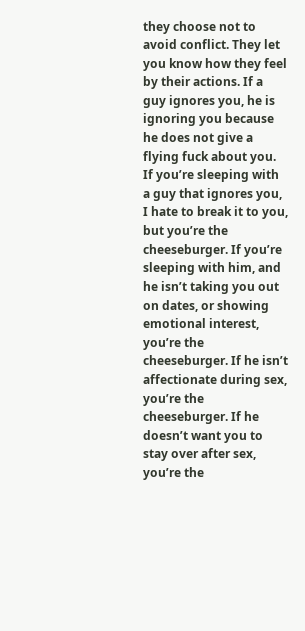they choose not to avoid conflict. They let you know how they feel by their actions. If a guy ignores you, he is ignoring you because he does not give a flying fuck about you. If you’re sleeping with a guy that ignores you, I hate to break it to you, but you’re the cheeseburger. If you’re sleeping with him, and he isn’t taking you out on dates, or showing emotional interest, you’re the cheeseburger. If he isn’t affectionate during sex, you’re the cheeseburger. If he doesn’t want you to stay over after sex, you’re the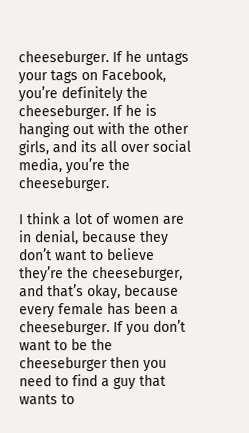cheeseburger. If he untags your tags on Facebook, you’re definitely the cheeseburger. If he is hanging out with the other girls, and its all over social media, you’re the cheeseburger.

I think a lot of women are in denial, because they don’t want to believe they’re the cheeseburger, and that’s okay, because every female has been a cheeseburger. If you don’t want to be the cheeseburger then you need to find a guy that wants to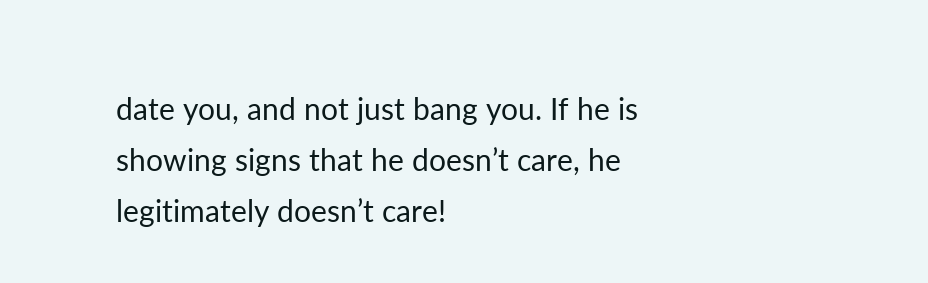date you, and not just bang you. If he is showing signs that he doesn’t care, he legitimately doesn’t care!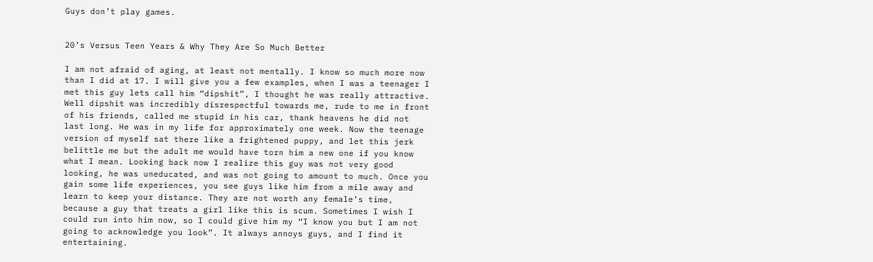Guys don’t play games.


20’s Versus Teen Years & Why They Are So Much Better

I am not afraid of aging, at least not mentally. I know so much more now than I did at 17. I will give you a few examples, when I was a teenager I met this guy lets call him “dipshit”, I thought he was really attractive. Well dipshit was incredibly disrespectful towards me, rude to me in front of his friends, called me stupid in his car, thank heavens he did not last long. He was in my life for approximately one week. Now the teenage version of myself sat there like a frightened puppy, and let this jerk belittle me but the adult me would have torn him a new one if you know what I mean. Looking back now I realize this guy was not very good looking, he was uneducated, and was not going to amount to much. Once you gain some life experiences, you see guys like him from a mile away and learn to keep your distance. They are not worth any female’s time, because a guy that treats a girl like this is scum. Sometimes I wish I could run into him now, so I could give him my “I know you but I am not going to acknowledge you look”. It always annoys guys, and I find it entertaining.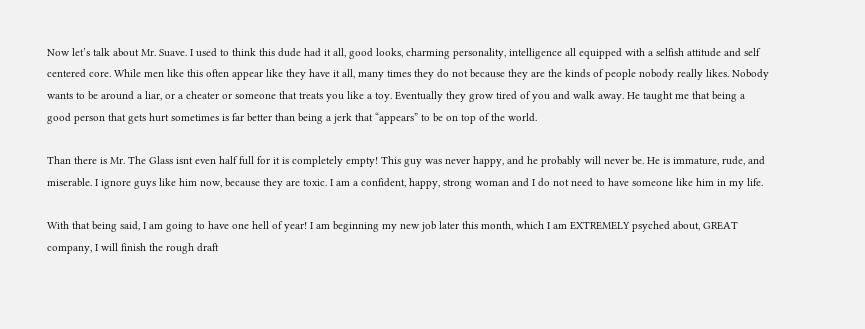Now let’s talk about Mr. Suave. I used to think this dude had it all, good looks, charming personality, intelligence all equipped with a selfish attitude and self centered core. While men like this often appear like they have it all, many times they do not because they are the kinds of people nobody really likes. Nobody wants to be around a liar, or a cheater or someone that treats you like a toy. Eventually they grow tired of you and walk away. He taught me that being a good person that gets hurt sometimes is far better than being a jerk that “appears” to be on top of the world.

Than there is Mr. The Glass isnt even half full for it is completely empty! This guy was never happy, and he probably will never be. He is immature, rude, and miserable. I ignore guys like him now, because they are toxic. I am a confident, happy, strong woman and I do not need to have someone like him in my life.

With that being said, I am going to have one hell of year! I am beginning my new job later this month, which I am EXTREMELY psyched about, GREAT company, I will finish the rough draft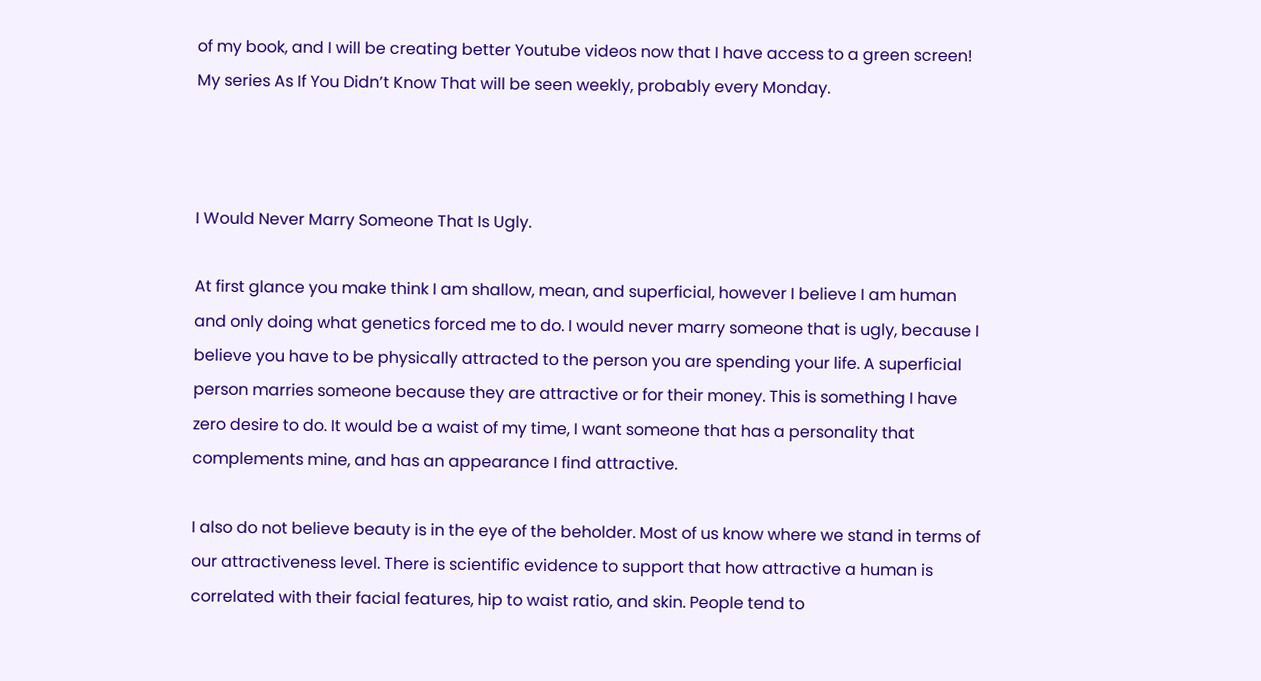of my book, and I will be creating better Youtube videos now that I have access to a green screen! My series As If You Didn’t Know That will be seen weekly, probably every Monday.



I Would Never Marry Someone That Is Ugly.

At first glance you make think I am shallow, mean, and superficial, however I believe I am human and only doing what genetics forced me to do. I would never marry someone that is ugly, because I believe you have to be physically attracted to the person you are spending your life. A superficial person marries someone because they are attractive or for their money. This is something I have zero desire to do. It would be a waist of my time, I want someone that has a personality that complements mine, and has an appearance I find attractive.

I also do not believe beauty is in the eye of the beholder. Most of us know where we stand in terms of our attractiveness level. There is scientific evidence to support that how attractive a human is correlated with their facial features, hip to waist ratio, and skin. People tend to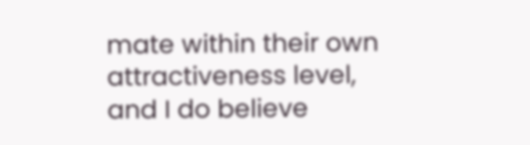mate within their own attractiveness level, and I do believe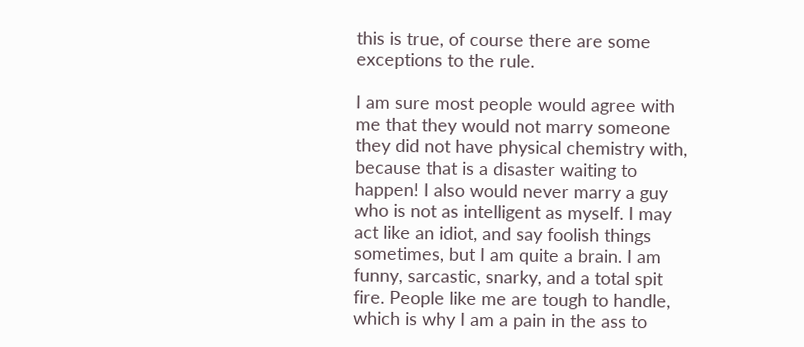this is true, of course there are some exceptions to the rule.

I am sure most people would agree with me that they would not marry someone they did not have physical chemistry with, because that is a disaster waiting to happen! I also would never marry a guy who is not as intelligent as myself. I may act like an idiot, and say foolish things sometimes, but I am quite a brain. I am funny, sarcastic, snarky, and a total spit fire. People like me are tough to handle, which is why I am a pain in the ass to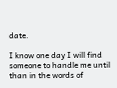date.

I know one day I will find someone to handle me until than in the words of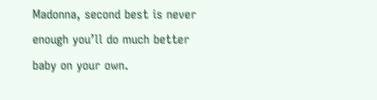Madonna, second best is never enough you’ll do much better baby on your own.